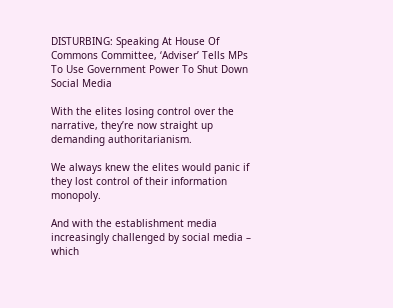DISTURBING: Speaking At House Of Commons Committee, ‘Adviser’ Tells MPs To Use Government Power To Shut Down Social Media

With the elites losing control over the narrative, they’re now straight up demanding authoritarianism.

We always knew the elites would panic if they lost control of their information monopoly.

And with the establishment media increasingly challenged by social media – which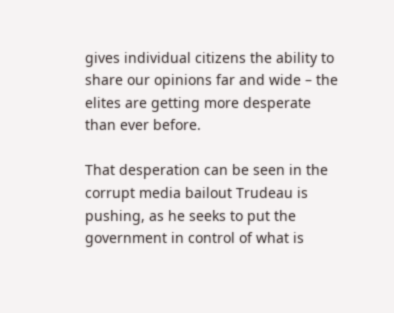gives individual citizens the ability to share our opinions far and wide – the elites are getting more desperate than ever before.

That desperation can be seen in the corrupt media bailout Trudeau is pushing, as he seeks to put the government in control of what is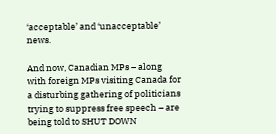‘acceptable’ and ‘unacceptable’ news.

And now, Canadian MPs – along with foreign MPs visiting Canada for a disturbing gathering of politicians trying to suppress free speech – are being told to SHUT DOWN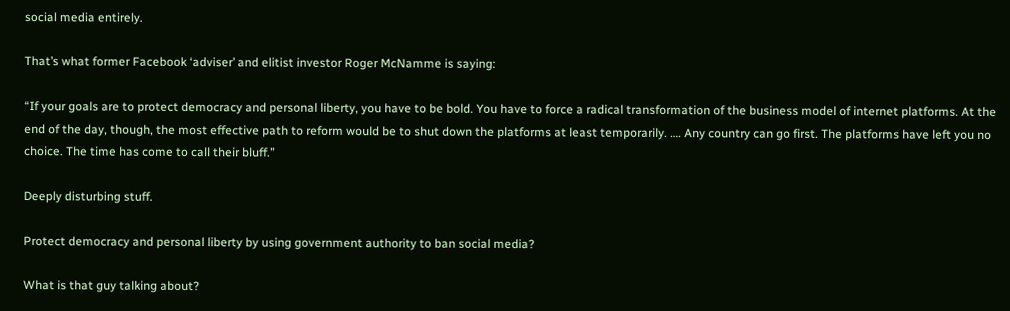social media entirely.

That’s what former Facebook ‘adviser’ and elitist investor Roger McNamme is saying:

“If your goals are to protect democracy and personal liberty, you have to be bold. You have to force a radical transformation of the business model of internet platforms. At the end of the day, though, the most effective path to reform would be to shut down the platforms at least temporarily. …. Any country can go first. The platforms have left you no choice. The time has come to call their bluff.”

Deeply disturbing stuff.

Protect democracy and personal liberty by using government authority to ban social media?

What is that guy talking about?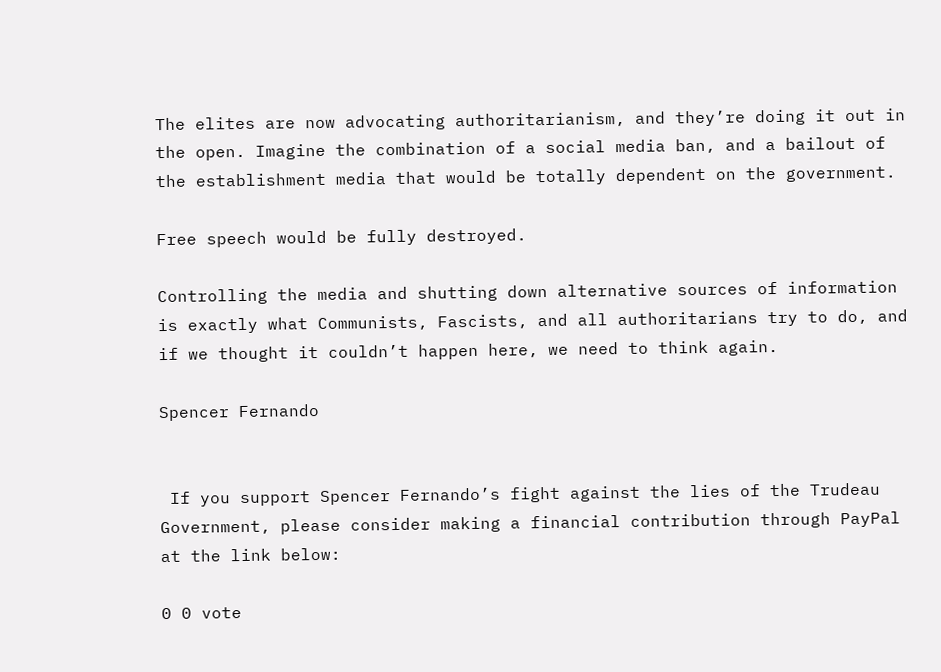The elites are now advocating authoritarianism, and they’re doing it out in the open. Imagine the combination of a social media ban, and a bailout of the establishment media that would be totally dependent on the government.

Free speech would be fully destroyed.

Controlling the media and shutting down alternative sources of information is exactly what Communists, Fascists, and all authoritarians try to do, and if we thought it couldn’t happen here, we need to think again.

Spencer Fernando


 If you support Spencer Fernando’s fight against the lies of the Trudeau Government, please consider making a financial contribution through PayPal at the link below:

0 0 vote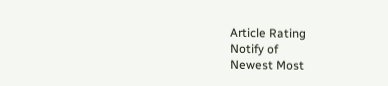Article Rating
Notify of
Newest Most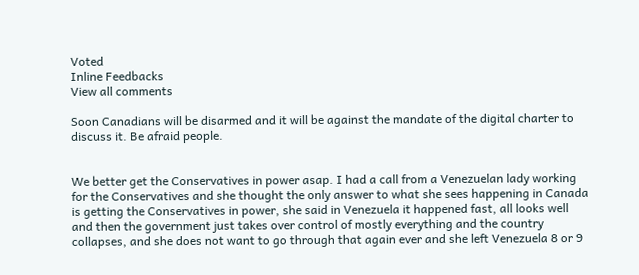Voted
Inline Feedbacks
View all comments

Soon Canadians will be disarmed and it will be against the mandate of the digital charter to discuss it. Be afraid people.


We better get the Conservatives in power asap. I had a call from a Venezuelan lady working for the Conservatives and she thought the only answer to what she sees happening in Canada is getting the Conservatives in power, she said in Venezuela it happened fast, all looks well and then the government just takes over control of mostly everything and the country collapses, and she does not want to go through that again ever and she left Venezuela 8 or 9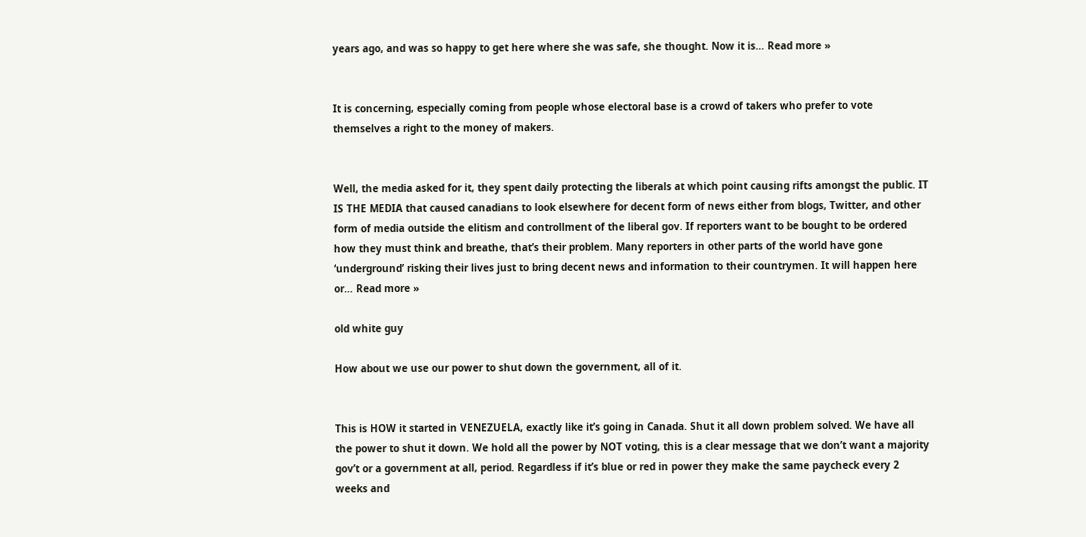years ago, and was so happy to get here where she was safe, she thought. Now it is… Read more »


It is concerning, especially coming from people whose electoral base is a crowd of takers who prefer to vote themselves a right to the money of makers.


Well, the media asked for it, they spent daily protecting the liberals at which point causing rifts amongst the public. IT IS THE MEDIA that caused canadians to look elsewhere for decent form of news either from blogs, Twitter, and other form of media outside the elitism and controllment of the liberal gov. If reporters want to be bought to be ordered how they must think and breathe, that’s their problem. Many reporters in other parts of the world have gone ‘underground’ risking their lives just to bring decent news and information to their countrymen. It will happen here or… Read more »

old white guy

How about we use our power to shut down the government, all of it.


This is HOW it started in VENEZUELA, exactly like it’s going in Canada. Shut it all down problem solved. We have all the power to shut it down. We hold all the power by NOT voting, this is a clear message that we don’t want a majority gov’t or a government at all, period. Regardless if it’s blue or red in power they make the same paycheck every 2 weeks and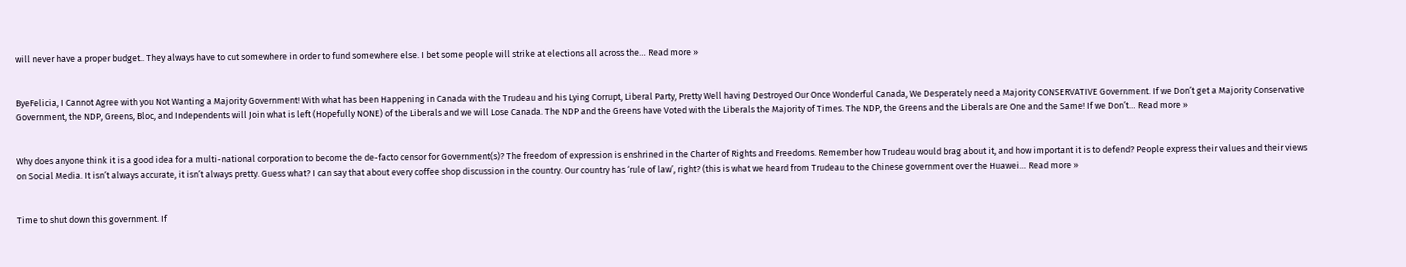will never have a proper budget.. They always have to cut somewhere in order to fund somewhere else. I bet some people will strike at elections all across the… Read more »


ByeFelicia, I Cannot Agree with you Not Wanting a Majority Government! With what has been Happening in Canada with the Trudeau and his Lying Corrupt, Liberal Party, Pretty Well having Destroyed Our Once Wonderful Canada, We Desperately need a Majority CONSERVATIVE Government. If we Don’t get a Majority Conservative Government, the NDP, Greens, Bloc, and Independents will Join what is left (Hopefully NONE) of the Liberals and we will Lose Canada. The NDP and the Greens have Voted with the Liberals the Majority of Times. The NDP, the Greens and the Liberals are One and the Same! If we Don’t… Read more »


Why does anyone think it is a good idea for a multi-national corporation to become the de-facto censor for Government(s)? The freedom of expression is enshrined in the Charter of Rights and Freedoms. Remember how Trudeau would brag about it, and how important it is to defend? People express their values and their views on Social Media. It isn’t always accurate, it isn’t always pretty. Guess what? I can say that about every coffee shop discussion in the country. Our country has ‘rule of law’, right? (this is what we heard from Trudeau to the Chinese government over the Huawei… Read more »


Time to shut down this government. If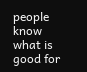people know what is good for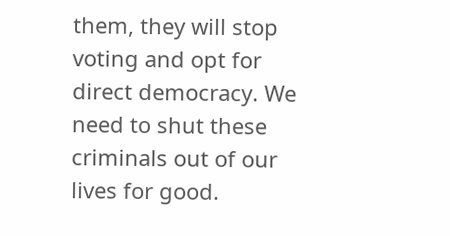them, they will stop voting and opt for direct democracy. We need to shut these criminals out of our lives for good.